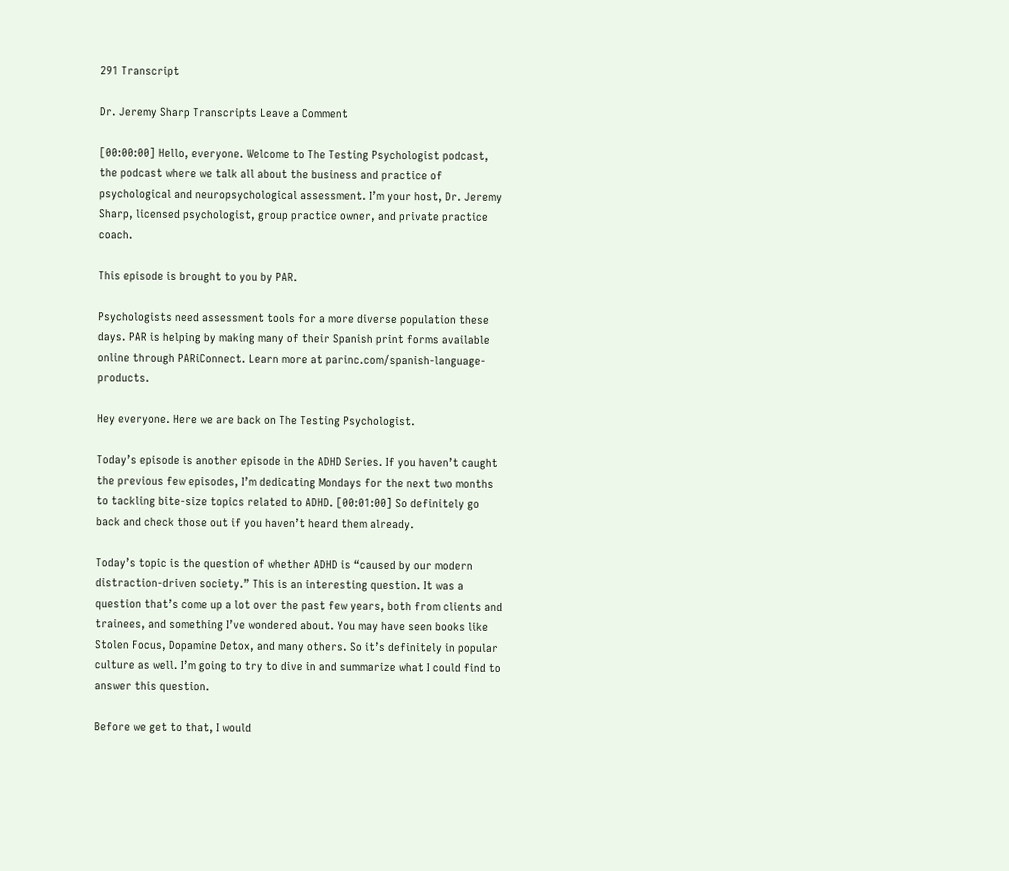291 Transcript

Dr. Jeremy Sharp Transcripts Leave a Comment

[00:00:00] Hello, everyone. Welcome to The Testing Psychologist podcast, the podcast where we talk all about the business and practice of psychological and neuropsychological assessment. I’m your host, Dr. Jeremy Sharp, licensed psychologist, group practice owner, and private practice coach.

This episode is brought to you by PAR.

Psychologists need assessment tools for a more diverse population these days. PAR is helping by making many of their Spanish print forms available online through PARiConnect. Learn more at parinc.com/spanish-language-products.

Hey everyone. Here we are back on The Testing Psychologist.

Today’s episode is another episode in the ADHD Series. If you haven’t caught the previous few episodes, I’m dedicating Mondays for the next two months to tackling bite-size topics related to ADHD. [00:01:00] So definitely go back and check those out if you haven’t heard them already.

Today’s topic is the question of whether ADHD is “caused by our modern distraction-driven society.” This is an interesting question. It was a question that’s come up a lot over the past few years, both from clients and trainees, and something I’ve wondered about. You may have seen books like Stolen Focus, Dopamine Detox, and many others. So it’s definitely in popular culture as well. I’m going to try to dive in and summarize what I could find to answer this question.

Before we get to that, I would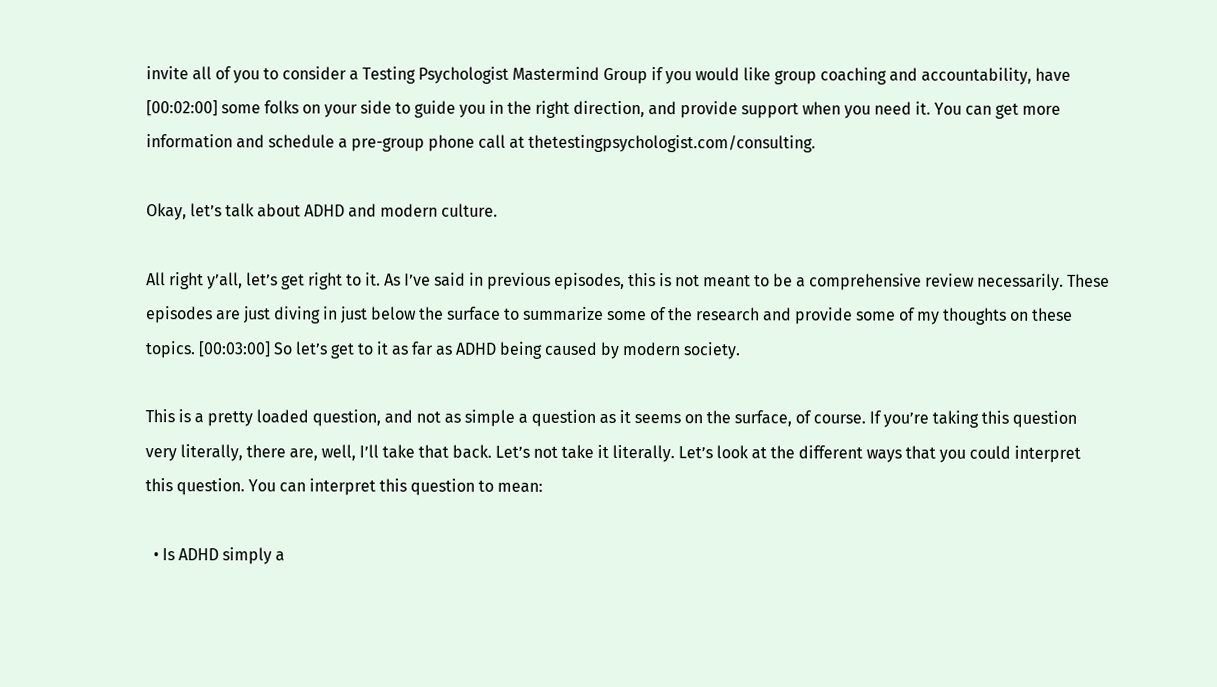invite all of you to consider a Testing Psychologist Mastermind Group if you would like group coaching and accountability, have [00:02:00] some folks on your side to guide you in the right direction, and provide support when you need it. You can get more information and schedule a pre-group phone call at thetestingpsychologist.com/consulting.

Okay, let’s talk about ADHD and modern culture.

All right y’all, let’s get right to it. As I’ve said in previous episodes, this is not meant to be a comprehensive review necessarily. These episodes are just diving in just below the surface to summarize some of the research and provide some of my thoughts on these topics. [00:03:00] So let’s get to it as far as ADHD being caused by modern society.

This is a pretty loaded question, and not as simple a question as it seems on the surface, of course. If you’re taking this question very literally, there are, well, I’ll take that back. Let’s not take it literally. Let’s look at the different ways that you could interpret this question. You can interpret this question to mean:

  • Is ADHD simply a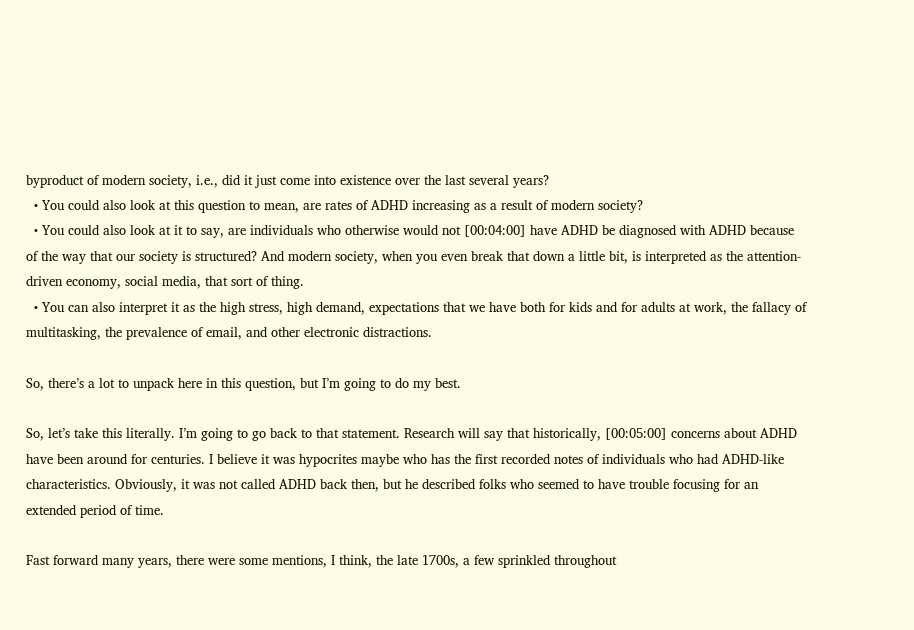byproduct of modern society, i.e., did it just come into existence over the last several years?
  • You could also look at this question to mean, are rates of ADHD increasing as a result of modern society?
  • You could also look at it to say, are individuals who otherwise would not [00:04:00] have ADHD be diagnosed with ADHD because of the way that our society is structured? And modern society, when you even break that down a little bit, is interpreted as the attention-driven economy, social media, that sort of thing.
  • You can also interpret it as the high stress, high demand, expectations that we have both for kids and for adults at work, the fallacy of multitasking, the prevalence of email, and other electronic distractions.

So, there’s a lot to unpack here in this question, but I’m going to do my best.

So, let’s take this literally. I’m going to go back to that statement. Research will say that historically, [00:05:00] concerns about ADHD have been around for centuries. I believe it was hypocrites maybe who has the first recorded notes of individuals who had ADHD-like characteristics. Obviously, it was not called ADHD back then, but he described folks who seemed to have trouble focusing for an extended period of time.

Fast forward many years, there were some mentions, I think, the late 1700s, a few sprinkled throughout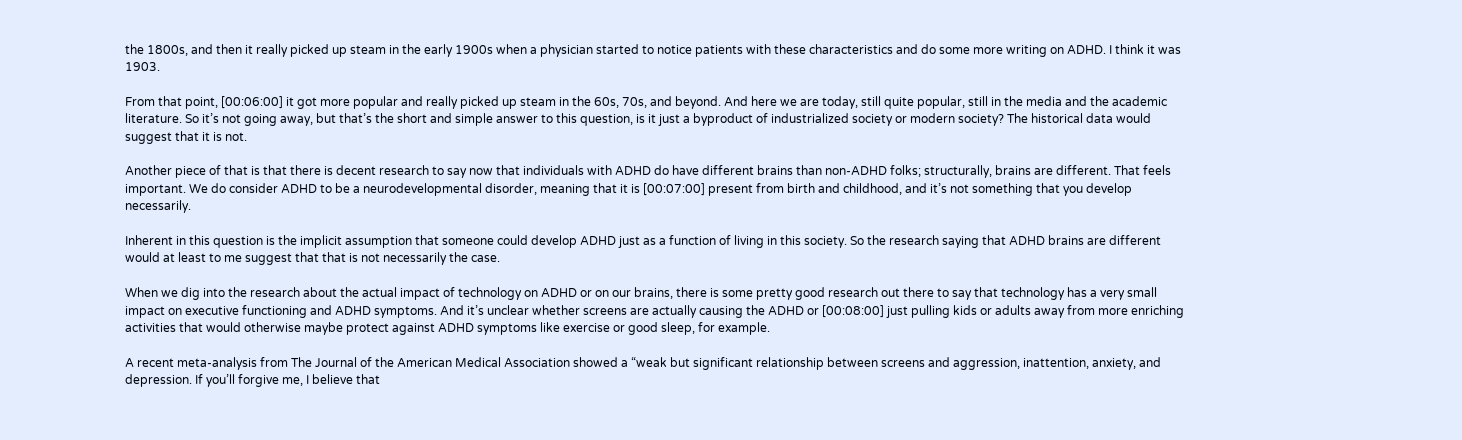the 1800s, and then it really picked up steam in the early 1900s when a physician started to notice patients with these characteristics and do some more writing on ADHD. I think it was 1903.

From that point, [00:06:00] it got more popular and really picked up steam in the 60s, 70s, and beyond. And here we are today, still quite popular, still in the media and the academic literature. So it’s not going away, but that’s the short and simple answer to this question, is it just a byproduct of industrialized society or modern society? The historical data would suggest that it is not.

Another piece of that is that there is decent research to say now that individuals with ADHD do have different brains than non-ADHD folks; structurally, brains are different. That feels important. We do consider ADHD to be a neurodevelopmental disorder, meaning that it is [00:07:00] present from birth and childhood, and it’s not something that you develop necessarily.

Inherent in this question is the implicit assumption that someone could develop ADHD just as a function of living in this society. So the research saying that ADHD brains are different would at least to me suggest that that is not necessarily the case.

When we dig into the research about the actual impact of technology on ADHD or on our brains, there is some pretty good research out there to say that technology has a very small impact on executive functioning and ADHD symptoms. And it’s unclear whether screens are actually causing the ADHD or [00:08:00] just pulling kids or adults away from more enriching activities that would otherwise maybe protect against ADHD symptoms like exercise or good sleep, for example.

A recent meta-analysis from The Journal of the American Medical Association showed a “weak but significant relationship between screens and aggression, inattention, anxiety, and depression. If you’ll forgive me, I believe that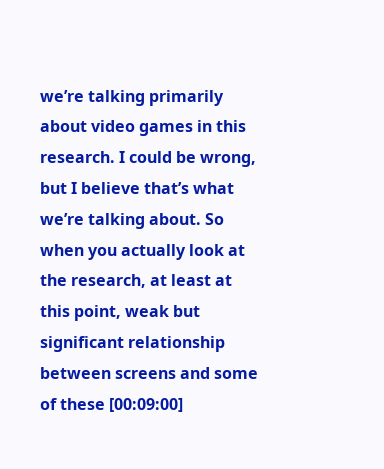we’re talking primarily about video games in this research. I could be wrong, but I believe that’s what we’re talking about. So when you actually look at the research, at least at this point, weak but significant relationship between screens and some of these [00:09:00]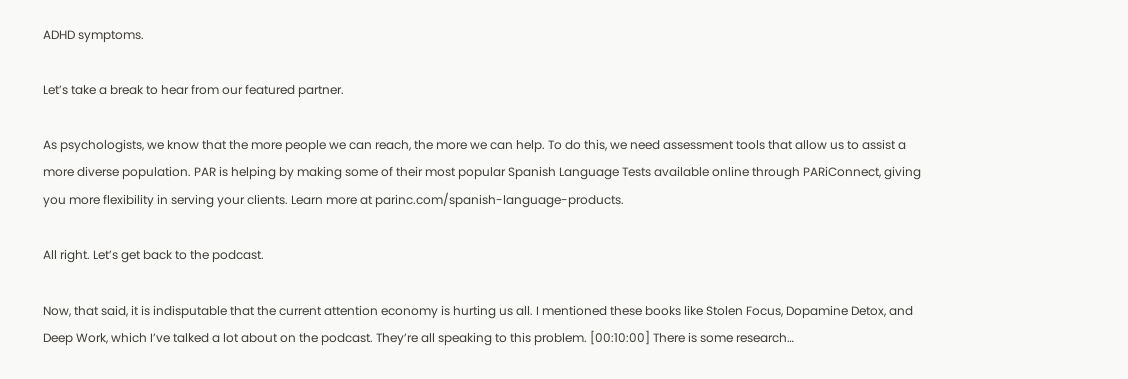ADHD symptoms.

Let’s take a break to hear from our featured partner.

As psychologists, we know that the more people we can reach, the more we can help. To do this, we need assessment tools that allow us to assist a more diverse population. PAR is helping by making some of their most popular Spanish Language Tests available online through PARiConnect, giving you more flexibility in serving your clients. Learn more at parinc.com/spanish-language-products.

All right. Let’s get back to the podcast.

Now, that said, it is indisputable that the current attention economy is hurting us all. I mentioned these books like Stolen Focus, Dopamine Detox, and Deep Work, which I’ve talked a lot about on the podcast. They’re all speaking to this problem. [00:10:00] There is some research…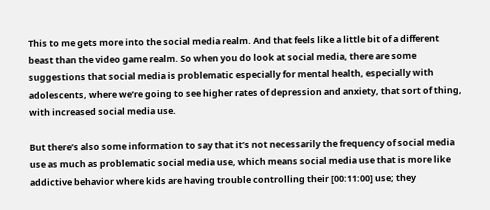This to me gets more into the social media realm. And that feels like a little bit of a different beast than the video game realm. So when you do look at social media, there are some suggestions that social media is problematic especially for mental health, especially with adolescents, where we’re going to see higher rates of depression and anxiety, that sort of thing, with increased social media use.

But there’s also some information to say that it’s not necessarily the frequency of social media use as much as problematic social media use, which means social media use that is more like addictive behavior where kids are having trouble controlling their [00:11:00] use; they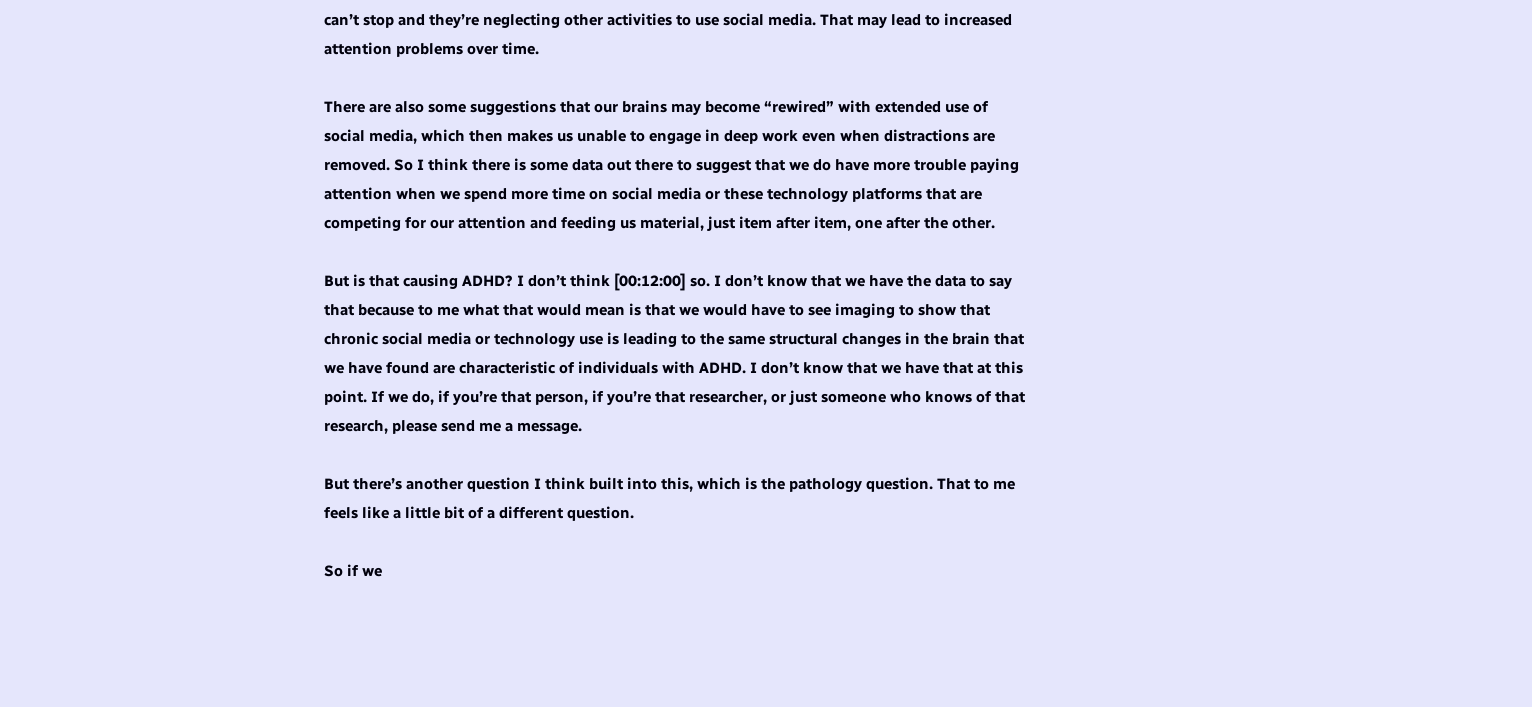can’t stop and they’re neglecting other activities to use social media. That may lead to increased attention problems over time.

There are also some suggestions that our brains may become “rewired” with extended use of social media, which then makes us unable to engage in deep work even when distractions are removed. So I think there is some data out there to suggest that we do have more trouble paying attention when we spend more time on social media or these technology platforms that are competing for our attention and feeding us material, just item after item, one after the other.

But is that causing ADHD? I don’t think [00:12:00] so. I don’t know that we have the data to say that because to me what that would mean is that we would have to see imaging to show that chronic social media or technology use is leading to the same structural changes in the brain that we have found are characteristic of individuals with ADHD. I don’t know that we have that at this point. If we do, if you’re that person, if you’re that researcher, or just someone who knows of that research, please send me a message.

But there’s another question I think built into this, which is the pathology question. That to me feels like a little bit of a different question.

So if we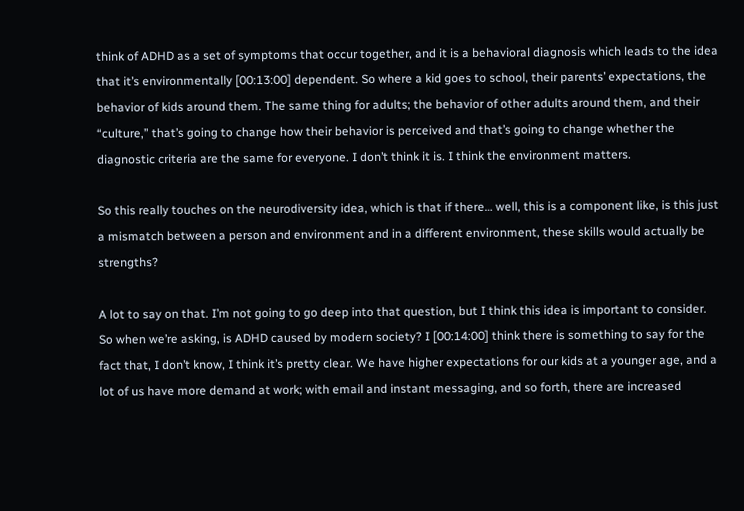think of ADHD as a set of symptoms that occur together, and it is a behavioral diagnosis which leads to the idea that it’s environmentally [00:13:00] dependent. So where a kid goes to school, their parents’ expectations, the behavior of kids around them. The same thing for adults; the behavior of other adults around them, and their “culture,” that’s going to change how their behavior is perceived and that’s going to change whether the diagnostic criteria are the same for everyone. I don’t think it is. I think the environment matters.

So this really touches on the neurodiversity idea, which is that if there… well, this is a component like, is this just a mismatch between a person and environment and in a different environment, these skills would actually be strengths?

A lot to say on that. I’m not going to go deep into that question, but I think this idea is important to consider. So when we’re asking, is ADHD caused by modern society? I [00:14:00] think there is something to say for the fact that, I don’t know, I think it’s pretty clear. We have higher expectations for our kids at a younger age, and a lot of us have more demand at work; with email and instant messaging, and so forth, there are increased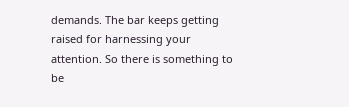demands. The bar keeps getting raised for harnessing your attention. So there is something to be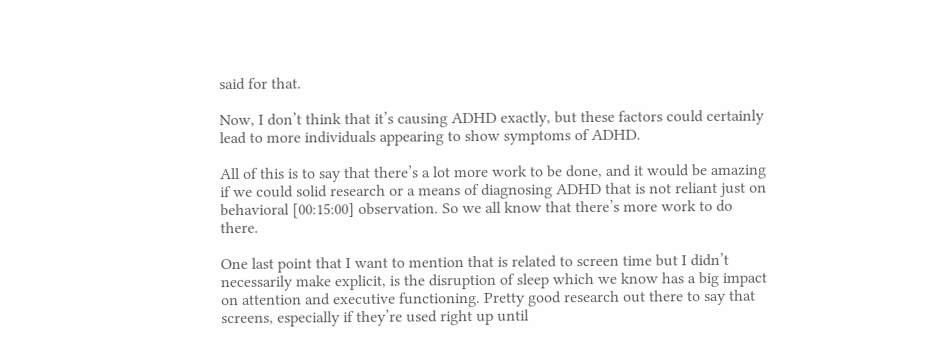said for that.

Now, I don’t think that it’s causing ADHD exactly, but these factors could certainly lead to more individuals appearing to show symptoms of ADHD.

All of this is to say that there’s a lot more work to be done, and it would be amazing if we could solid research or a means of diagnosing ADHD that is not reliant just on behavioral [00:15:00] observation. So we all know that there’s more work to do there.

One last point that I want to mention that is related to screen time but I didn’t necessarily make explicit, is the disruption of sleep which we know has a big impact on attention and executive functioning. Pretty good research out there to say that screens, especially if they’re used right up until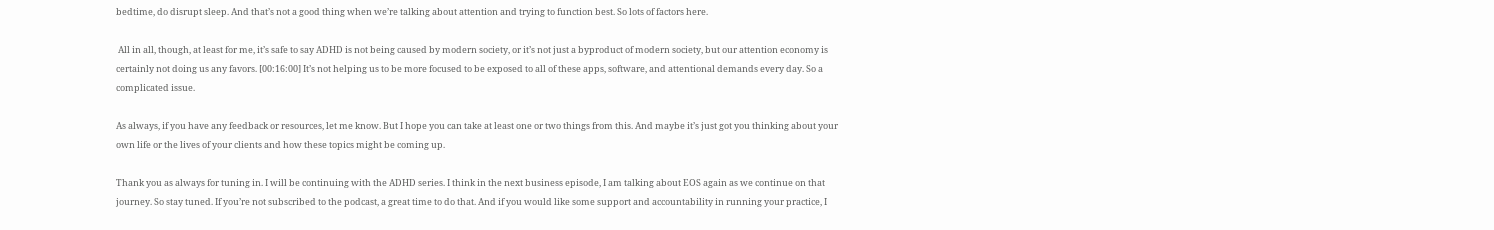bedtime, do disrupt sleep. And that’s not a good thing when we’re talking about attention and trying to function best. So lots of factors here.

 All in all, though, at least for me, it’s safe to say ADHD is not being caused by modern society, or it’s not just a byproduct of modern society, but our attention economy is certainly not doing us any favors. [00:16:00] It’s not helping us to be more focused to be exposed to all of these apps, software, and attentional demands every day. So a complicated issue.

As always, if you have any feedback or resources, let me know. But I hope you can take at least one or two things from this. And maybe it’s just got you thinking about your own life or the lives of your clients and how these topics might be coming up.

Thank you as always for tuning in. I will be continuing with the ADHD series. I think in the next business episode, I am talking about EOS again as we continue on that journey. So stay tuned. If you’re not subscribed to the podcast, a great time to do that. And if you would like some support and accountability in running your practice, I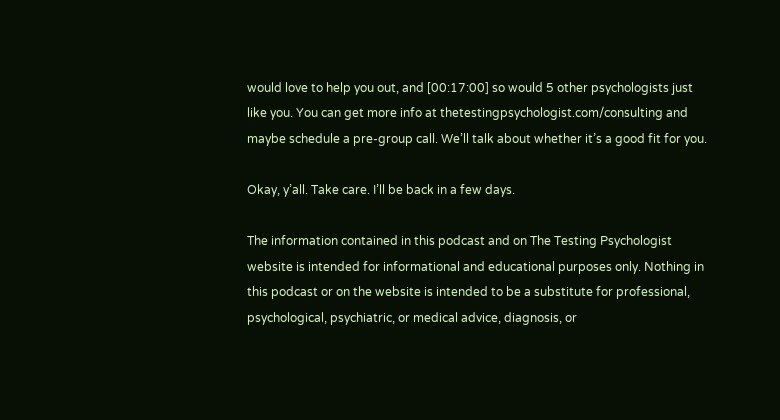would love to help you out, and [00:17:00] so would 5 other psychologists just like you. You can get more info at thetestingpsychologist.com/consulting and maybe schedule a pre-group call. We’ll talk about whether it’s a good fit for you.

Okay, y’all. Take care. I’ll be back in a few days.

The information contained in this podcast and on The Testing Psychologist website is intended for informational and educational purposes only. Nothing in this podcast or on the website is intended to be a substitute for professional, psychological, psychiatric, or medical advice, diagnosis, or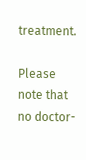treatment.

Please note that no doctor-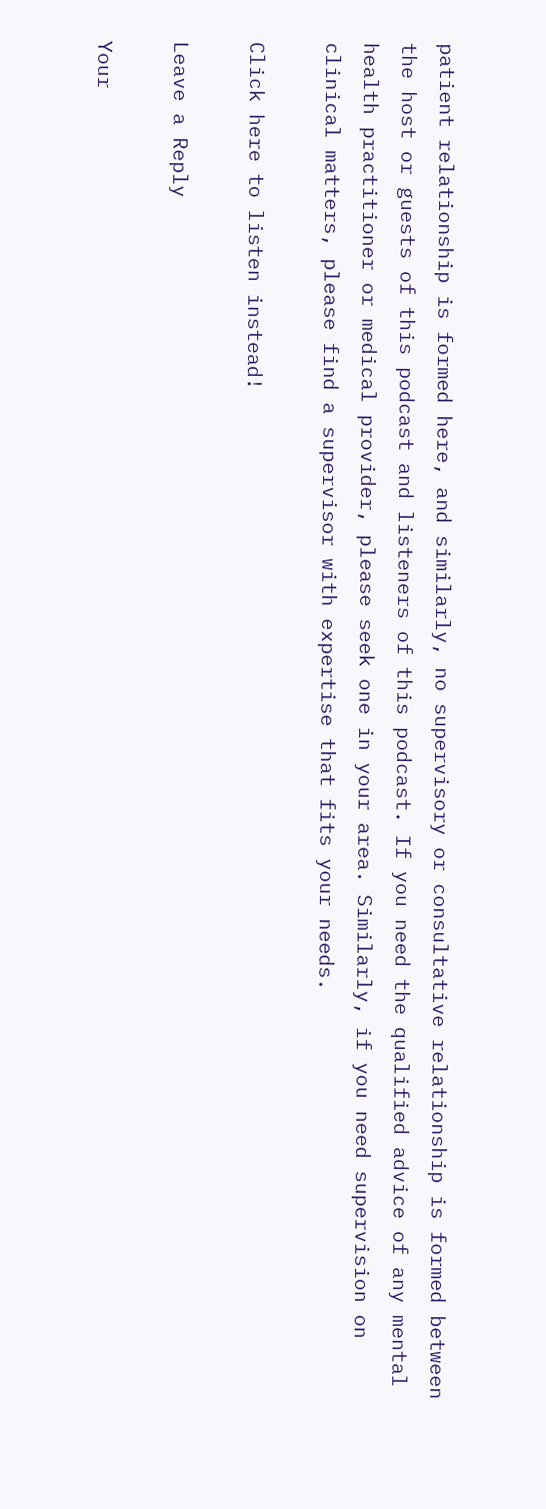patient relationship is formed here, and similarly, no supervisory or consultative relationship is formed between the host or guests of this podcast and listeners of this podcast. If you need the qualified advice of any mental health practitioner or medical provider, please seek one in your area. Similarly, if you need supervision on clinical matters, please find a supervisor with expertise that fits your needs.

Click here to listen instead!

Leave a Reply

Your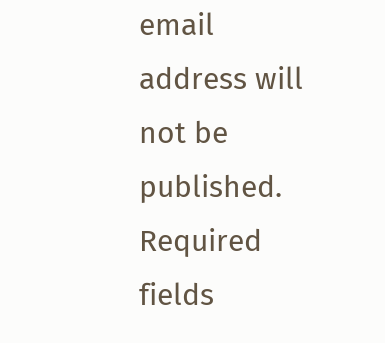email address will not be published. Required fields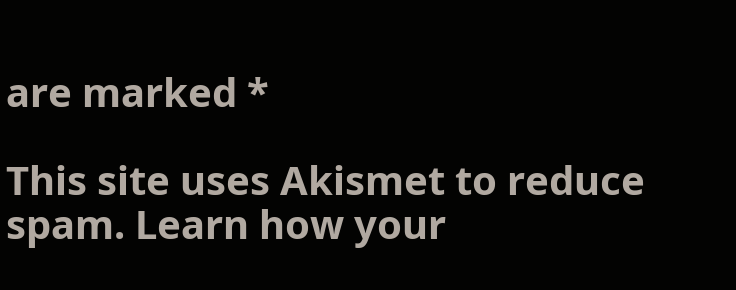are marked *

This site uses Akismet to reduce spam. Learn how your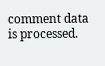comment data is processed.